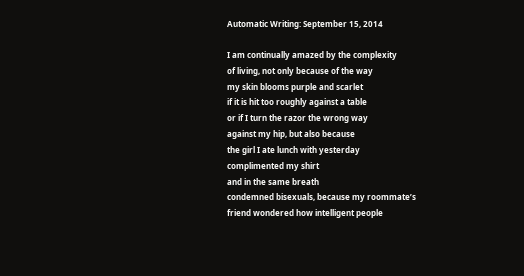Automatic Writing: September 15, 2014

I am continually amazed by the complexity
of living, not only because of the way
my skin blooms purple and scarlet
if it is hit too roughly against a table
or if I turn the razor the wrong way
against my hip, but also because
the girl I ate lunch with yesterday
complimented my shirt
and in the same breath
condemned bisexuals, because my roommate’s
friend wondered how intelligent people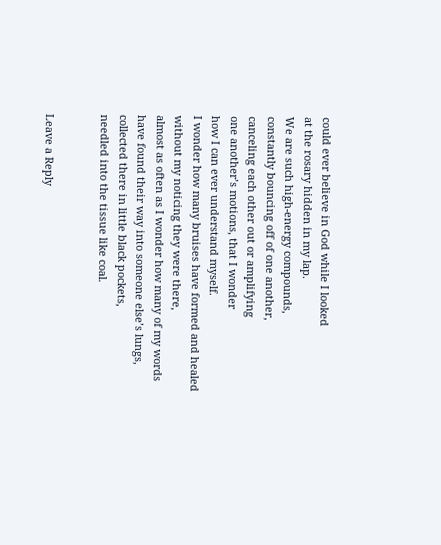could ever believe in God while I looked
at the rosary hidden in my lap.
We are such high-energy compounds,
constantly bouncing off of one another,
canceling each other out or amplifying
one another’s motions, that I wonder
how I can ever understand myself.
I wonder how many bruises have formed and healed
without my noticing they were there,
almost as often as I wonder how many of my words
have found their way into someone else’s lungs,
collected there in little black pockets,
needled into the tissue like coal.


Leave a Reply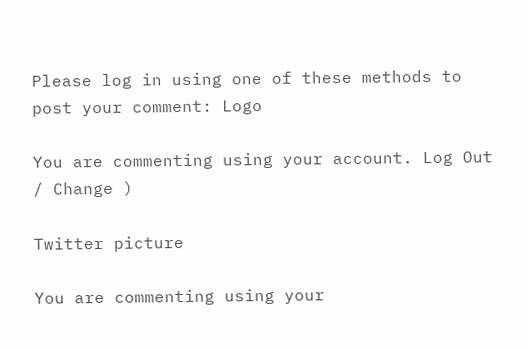Please log in using one of these methods to post your comment: Logo

You are commenting using your account. Log Out / Change )

Twitter picture

You are commenting using your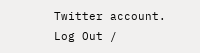Twitter account. Log Out /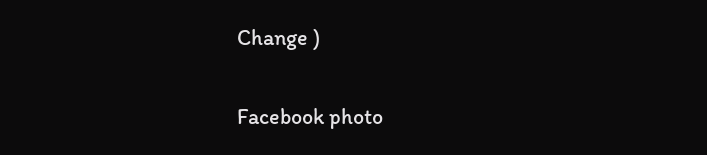Change )

Facebook photo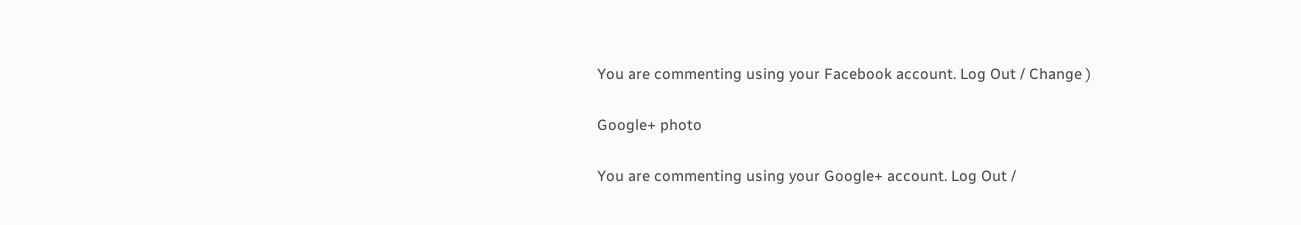You are commenting using your Facebook account. Log Out / Change )

Google+ photo

You are commenting using your Google+ account. Log Out /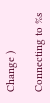Change )

Connecting to %s